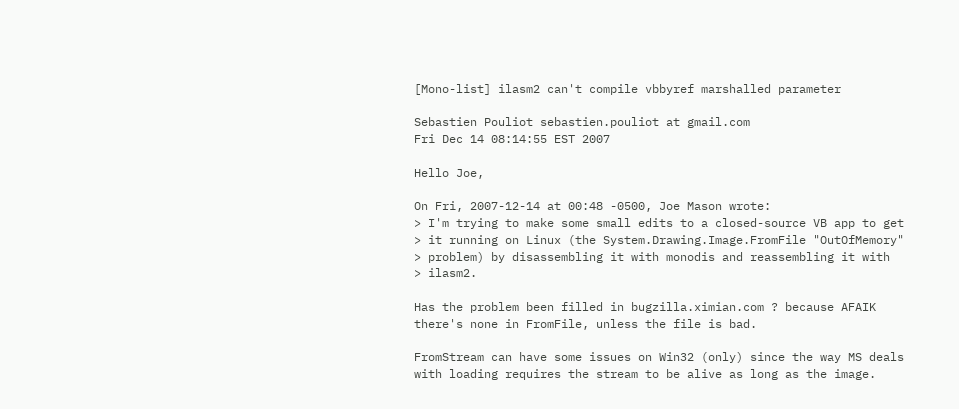[Mono-list] ilasm2 can't compile vbbyref marshalled parameter

Sebastien Pouliot sebastien.pouliot at gmail.com
Fri Dec 14 08:14:55 EST 2007

Hello Joe,

On Fri, 2007-12-14 at 00:48 -0500, Joe Mason wrote:
> I'm trying to make some small edits to a closed-source VB app to get
> it running on Linux (the System.Drawing.Image.FromFile "OutOfMemory"
> problem) by disassembling it with monodis and reassembling it with
> ilasm2.

Has the problem been filled in bugzilla.ximian.com ? because AFAIK
there's none in FromFile, unless the file is bad.

FromStream can have some issues on Win32 (only) since the way MS deals
with loading requires the stream to be alive as long as the image.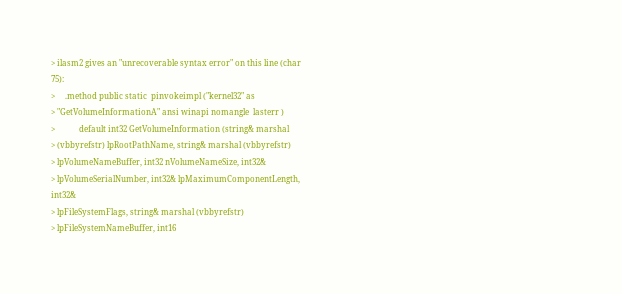> ilasm2 gives an "unrecoverable syntax error" on this line (char 75):
>     .method public static  pinvokeimpl ("kernel32" as
> "GetVolumeInformationA" ansi winapi nomangle  lasterr )
>            default int32 GetVolumeInformation (string& marshal
> (vbbyrefstr) lpRootPathName, string& marshal (vbbyrefstr)
> lpVolumeNameBuffer, int32 nVolumeNameSize, int32&
> lpVolumeSerialNumber, int32& lpMaximumComponentLength, int32&
> lpFileSystemFlags, string& marshal (vbbyrefstr)
> lpFileSystemNameBuffer, int16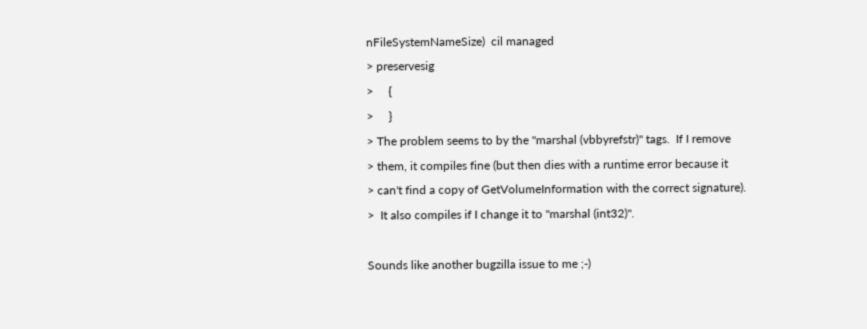nFileSystemNameSize)  cil managed
> preservesig
>     {
>     }
> The problem seems to by the "marshal (vbbyrefstr)" tags.  If I remove
> them, it compiles fine (but then dies with a runtime error because it
> can't find a copy of GetVolumeInformation with the correct signature).
>  It also compiles if I change it to "marshal (int32)".

Sounds like another bugzilla issue to me ;-)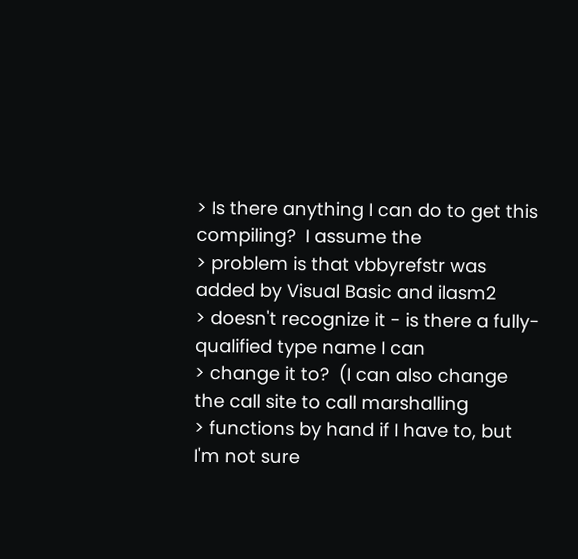> Is there anything I can do to get this compiling?  I assume the
> problem is that vbbyrefstr was added by Visual Basic and ilasm2
> doesn't recognize it - is there a fully-qualified type name I can
> change it to?  (I can also change the call site to call marshalling
> functions by hand if I have to, but I'm not sure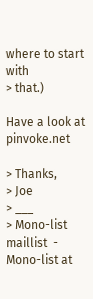where to start with
> that.)

Have a look at pinvoke.net

> Thanks,
> Joe
> ___
> Mono-list maillist  -  Mono-list at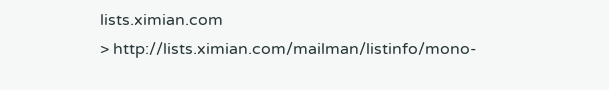lists.ximian.com
> http://lists.ximian.com/mailman/listinfo/mono-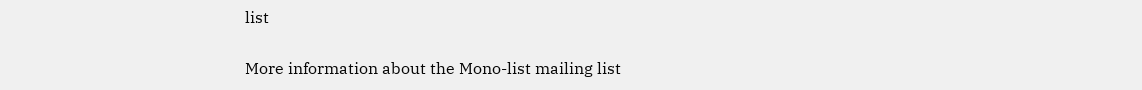list

More information about the Mono-list mailing list